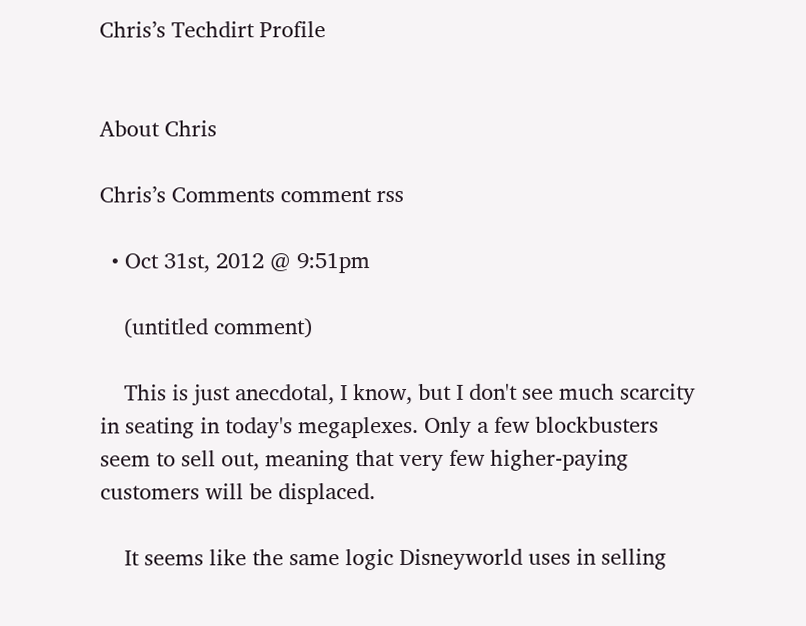Chris’s Techdirt Profile


About Chris

Chris’s Comments comment rss

  • Oct 31st, 2012 @ 9:51pm

    (untitled comment)

    This is just anecdotal, I know, but I don't see much scarcity in seating in today's megaplexes. Only a few blockbusters seem to sell out, meaning that very few higher-paying customers will be displaced.

    It seems like the same logic Disneyworld uses in selling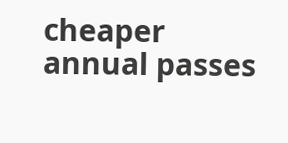cheaper annual passes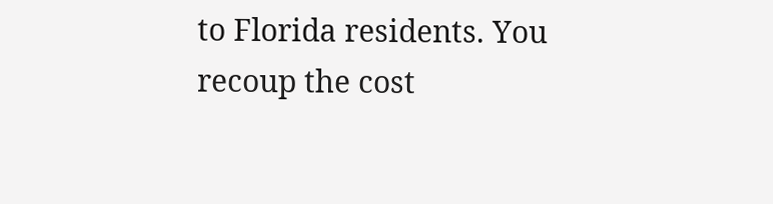to Florida residents. You recoup the cost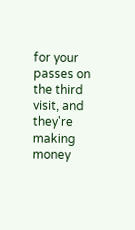for your passes on the third visit, and they're making money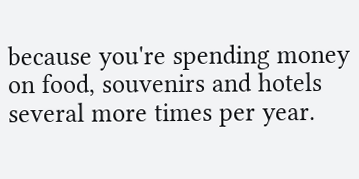because you're spending money on food, souvenirs and hotels several more times per year.